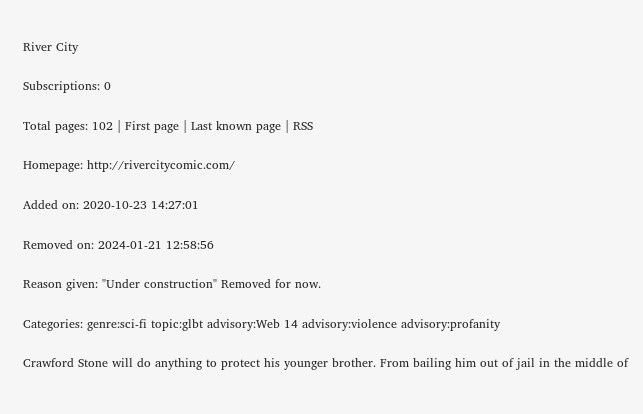River City

Subscriptions: 0

Total pages: 102 | First page | Last known page | RSS

Homepage: http://rivercitycomic.com/

Added on: 2020-10-23 14:27:01

Removed on: 2024-01-21 12:58:56

Reason given: "Under construction" Removed for now.

Categories: genre:sci-fi topic:glbt advisory:Web 14 advisory:violence advisory:profanity

Crawford Stone will do anything to protect his younger brother. From bailing him out of jail in the middle of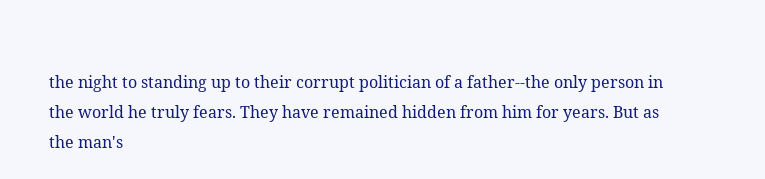the night to standing up to their corrupt politician of a father--the only person in the world he truly fears. They have remained hidden from him for years. But as the man's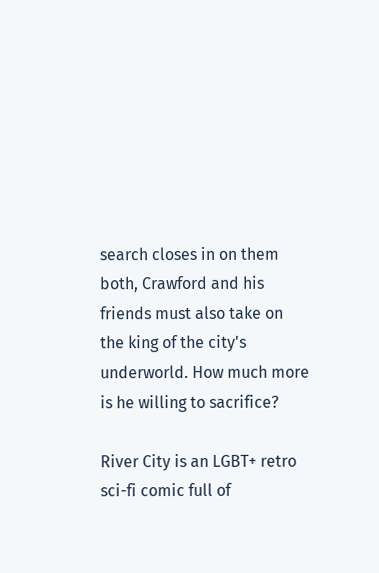search closes in on them both, Crawford and his friends must also take on the king of the city's underworld. How much more is he willing to sacrifice?

River City is an LGBT+ retro sci-fi comic full of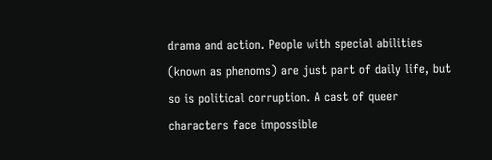drama and action. People with special abilities (known as phenoms) are just part of daily life, but so is political corruption. A cast of queer characters face impossible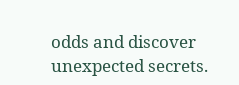odds and discover unexpected secrets.